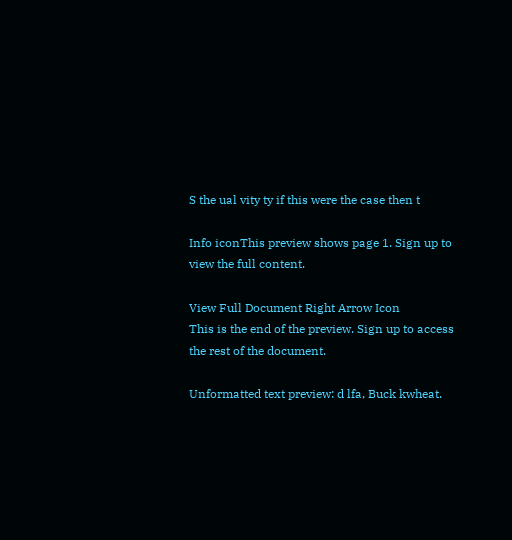S the ual vity ty if this were the case then t

Info iconThis preview shows page 1. Sign up to view the full content.

View Full Document Right Arrow Icon
This is the end of the preview. Sign up to access the rest of the document.

Unformatted text preview: d lfa, Buck kwheat.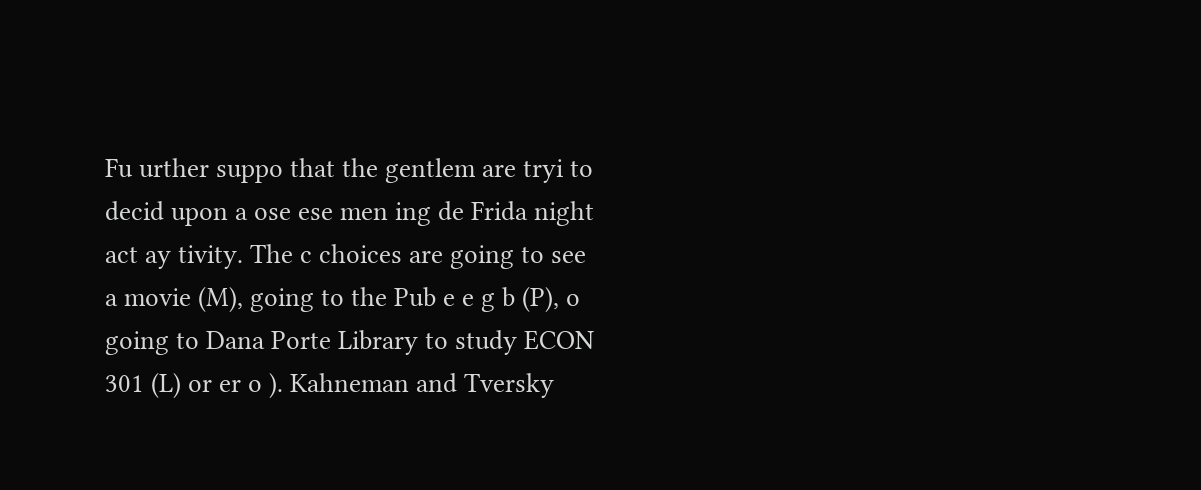Fu urther suppo that the gentlem are tryi to decid upon a ose ese men ing de Frida night act ay tivity. The c choices are going to see a movie (M), going to the Pub e e g b (P), o going to Dana Porte Library to study ECON 301 (L) or er o ). Kahneman and Tversky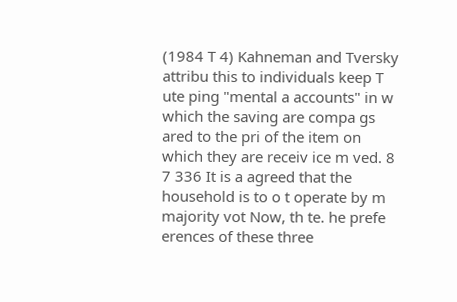(1984 T 4) Kahneman and Tversky attribu this to individuals keep T ute ping "mental a accounts" in w which the saving are compa gs ared to the pri of the item on which they are receiv ice m ved. 8 7 336 It is a agreed that the household is to o t operate by m majority vot Now, th te. he prefe erences of these three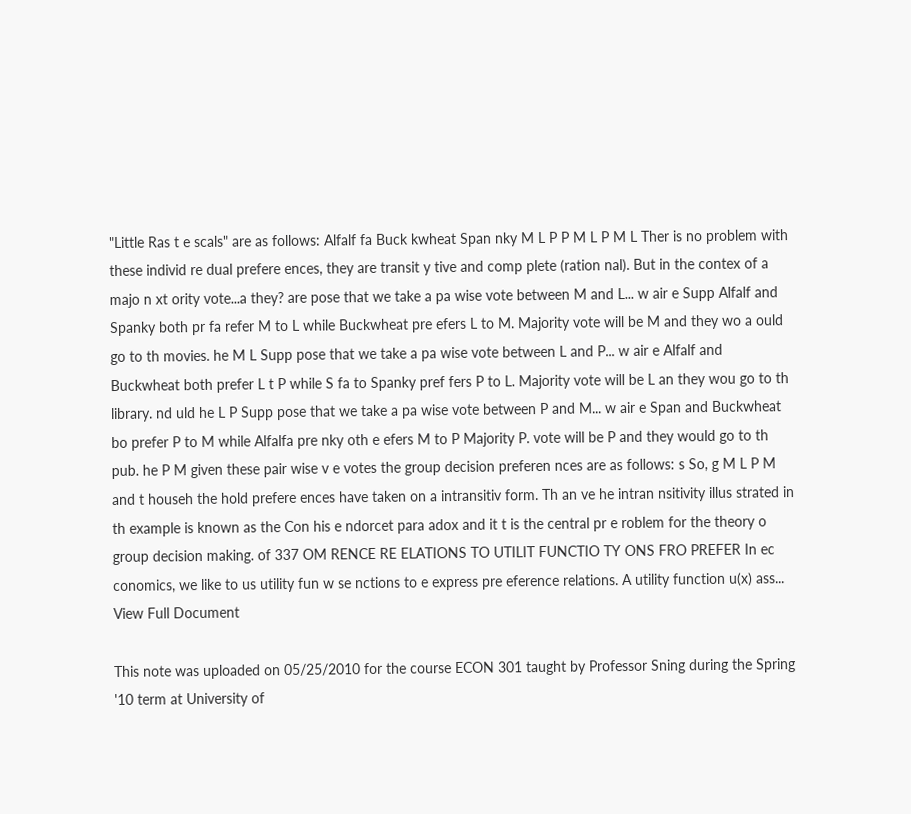"Little Ras t e scals" are as follows: Alfalf fa Buck kwheat Span nky M L P P M L P M L Ther is no problem with these individ re dual prefere ences, they are transit y tive and comp plete (ration nal). But in the contex of a majo n xt ority vote...a they? are pose that we take a pa wise vote between M and L... w air e Supp Alfalf and Spanky both pr fa refer M to L while Buckwheat pre efers L to M. Majority vote will be M and they wo a ould go to th movies. he M L Supp pose that we take a pa wise vote between L and P... w air e Alfalf and Buckwheat both prefer L t P while S fa to Spanky pref fers P to L. Majority vote will be L an they wou go to th library. nd uld he L P Supp pose that we take a pa wise vote between P and M... w air e Span and Buckwheat bo prefer P to M while Alfalfa pre nky oth e efers M to P Majority P. vote will be P and they would go to th pub. he P M given these pair wise v e votes the group decision preferen nces are as follows: s So, g M L P M and t househ the hold prefere ences have taken on a intransitiv form. Th an ve he intran nsitivity illus strated in th example is known as the Con his e ndorcet para adox and it t is the central pr e roblem for the theory o group decision making. of 337 OM RENCE RE ELATIONS TO UTILIT FUNCTIO TY ONS FRO PREFER In ec conomics, we like to us utility fun w se nctions to e express pre eference relations. A utility function u(x) ass...
View Full Document

This note was uploaded on 05/25/2010 for the course ECON 301 taught by Professor Sning during the Spring '10 term at University of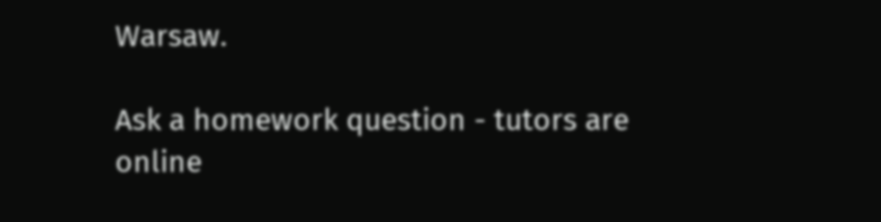Warsaw.

Ask a homework question - tutors are online